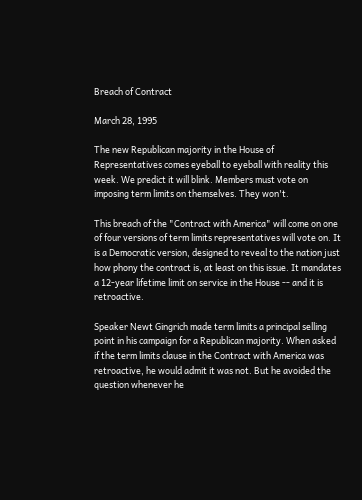Breach of Contract

March 28, 1995

The new Republican majority in the House of Representatives comes eyeball to eyeball with reality this week. We predict it will blink. Members must vote on imposing term limits on themselves. They won't.

This breach of the "Contract with America" will come on one of four versions of term limits representatives will vote on. It is a Democratic version, designed to reveal to the nation just how phony the contract is, at least on this issue. It mandates a 12-year lifetime limit on service in the House -- and it is retroactive.

Speaker Newt Gingrich made term limits a principal selling point in his campaign for a Republican majority. When asked if the term limits clause in the Contract with America was retroactive, he would admit it was not. But he avoided the question whenever he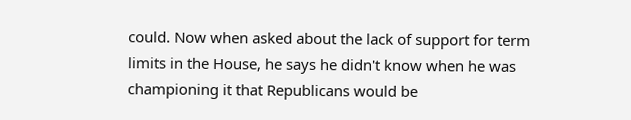could. Now when asked about the lack of support for term limits in the House, he says he didn't know when he was championing it that Republicans would be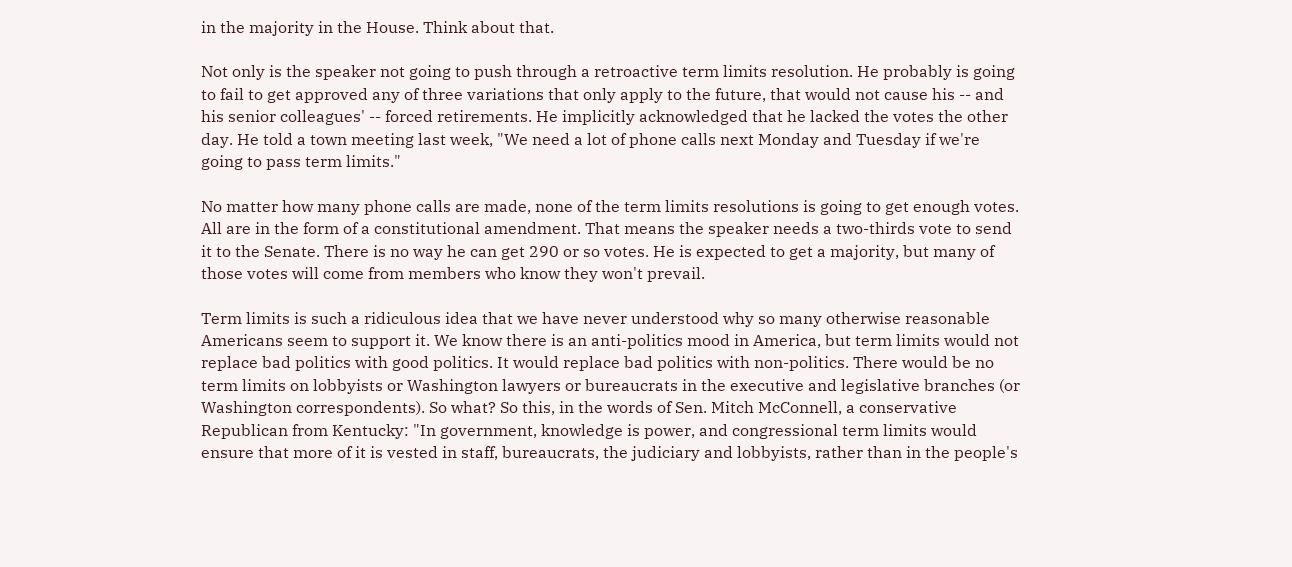in the majority in the House. Think about that.

Not only is the speaker not going to push through a retroactive term limits resolution. He probably is going to fail to get approved any of three variations that only apply to the future, that would not cause his -- and his senior colleagues' -- forced retirements. He implicitly acknowledged that he lacked the votes the other day. He told a town meeting last week, "We need a lot of phone calls next Monday and Tuesday if we're going to pass term limits."

No matter how many phone calls are made, none of the term limits resolutions is going to get enough votes. All are in the form of a constitutional amendment. That means the speaker needs a two-thirds vote to send it to the Senate. There is no way he can get 290 or so votes. He is expected to get a majority, but many of those votes will come from members who know they won't prevail.

Term limits is such a ridiculous idea that we have never understood why so many otherwise reasonable Americans seem to support it. We know there is an anti-politics mood in America, but term limits would not replace bad politics with good politics. It would replace bad politics with non-politics. There would be no term limits on lobbyists or Washington lawyers or bureaucrats in the executive and legislative branches (or Washington correspondents). So what? So this, in the words of Sen. Mitch McConnell, a conservative Republican from Kentucky: "In government, knowledge is power, and congressional term limits would ensure that more of it is vested in staff, bureaucrats, the judiciary and lobbyists, rather than in the people's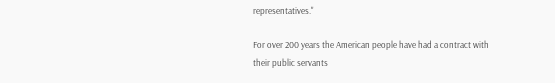representatives."

For over 200 years the American people have had a contract with their public servants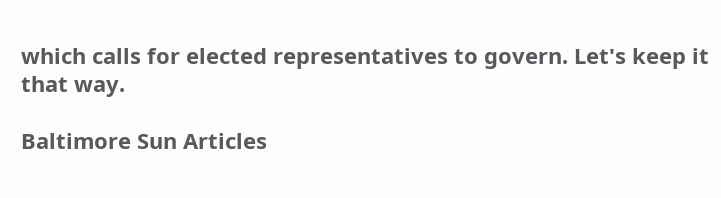which calls for elected representatives to govern. Let's keep it that way.

Baltimore Sun Articles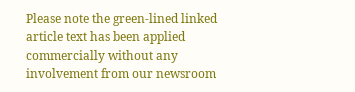Please note the green-lined linked article text has been applied commercially without any involvement from our newsroom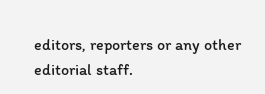editors, reporters or any other editorial staff.